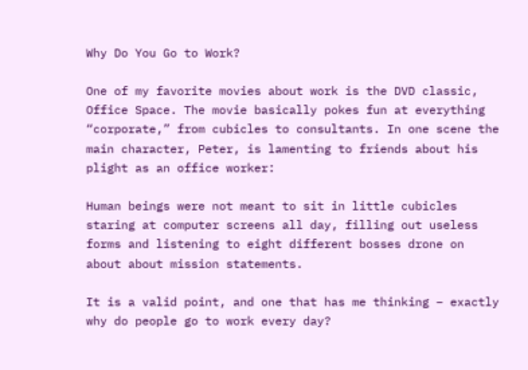Why Do You Go to Work?

One of my favorite movies about work is the DVD classic, Office Space. The movie basically pokes fun at everything “corporate,” from cubicles to consultants. In one scene the main character, Peter, is lamenting to friends about his plight as an office worker:

Human beings were not meant to sit in little cubicles staring at computer screens all day, filling out useless forms and listening to eight different bosses drone on about about mission statements.

It is a valid point, and one that has me thinking – exactly why do people go to work every day?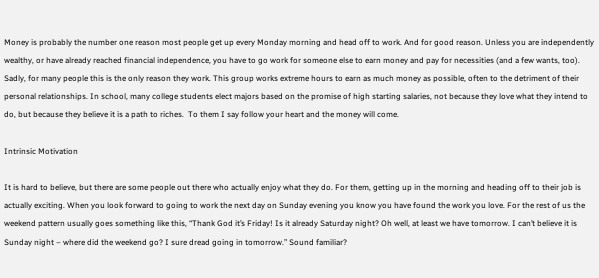Money is probably the number one reason most people get up every Monday morning and head off to work. And for good reason. Unless you are independently wealthy, or have already reached financial independence, you have to go work for someone else to earn money and pay for necessities (and a few wants, too). Sadly, for many people this is the only reason they work. This group works extreme hours to earn as much money as possible, often to the detriment of their personal relationships. In school, many college students elect majors based on the promise of high starting salaries, not because they love what they intend to do, but because they believe it is a path to riches.  To them I say follow your heart and the money will come.

Intrinsic Motivation

It is hard to believe, but there are some people out there who actually enjoy what they do. For them, getting up in the morning and heading off to their job is actually exciting. When you look forward to going to work the next day on Sunday evening you know you have found the work you love. For the rest of us the weekend pattern usually goes something like this, “Thank God it’s Friday! Is it already Saturday night? Oh well, at least we have tomorrow. I can’t believe it is Sunday night – where did the weekend go? I sure dread going in tomorrow.” Sound familiar?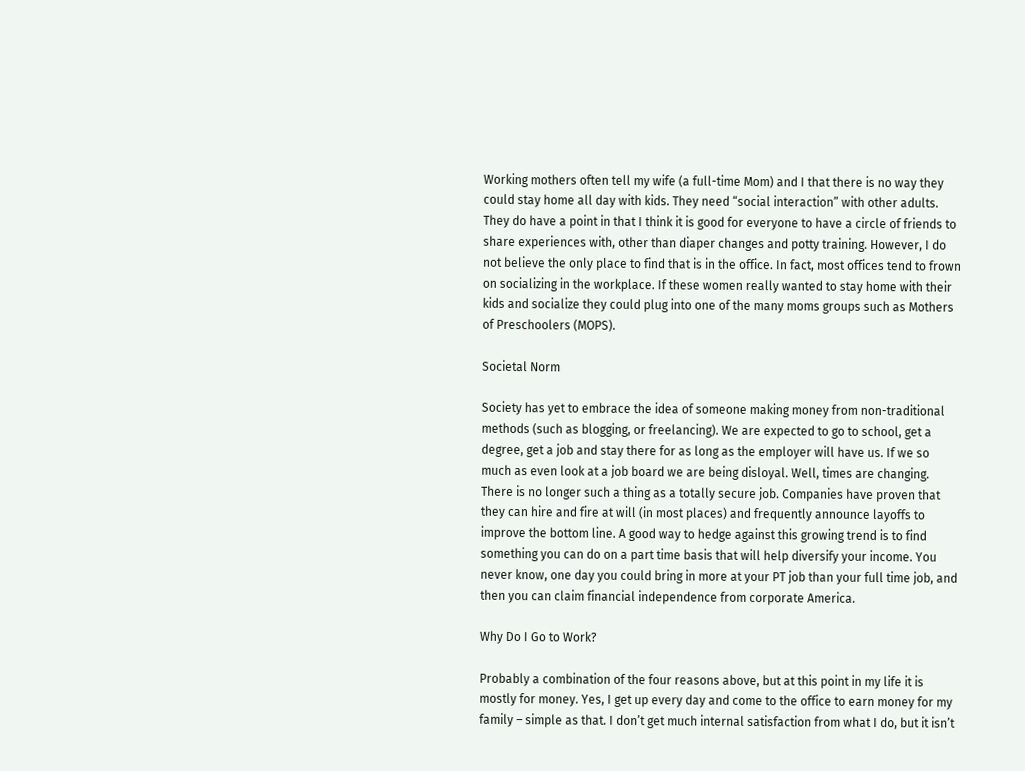Working mothers often tell my wife (a full-time Mom) and I that there is no way they could stay home all day with kids. They need “social interaction” with other adults. They do have a point in that I think it is good for everyone to have a circle of friends to share experiences with, other than diaper changes and potty training. However, I do not believe the only place to find that is in the office. In fact, most offices tend to frown on socializing in the workplace. If these women really wanted to stay home with their kids and socialize they could plug into one of the many moms groups such as Mothers of Preschoolers (MOPS).

Societal Norm

Society has yet to embrace the idea of someone making money from non-traditional methods (such as blogging, or freelancing). We are expected to go to school, get a degree, get a job and stay there for as long as the employer will have us. If we so much as even look at a job board we are being disloyal. Well, times are changing. There is no longer such a thing as a totally secure job. Companies have proven that they can hire and fire at will (in most places) and frequently announce layoffs to improve the bottom line. A good way to hedge against this growing trend is to find something you can do on a part time basis that will help diversify your income. You never know, one day you could bring in more at your PT job than your full time job, and then you can claim financial independence from corporate America.

Why Do I Go to Work?

Probably a combination of the four reasons above, but at this point in my life it is mostly for money. Yes, I get up every day and come to the office to earn money for my family – simple as that. I don’t get much internal satisfaction from what I do, but it isn’t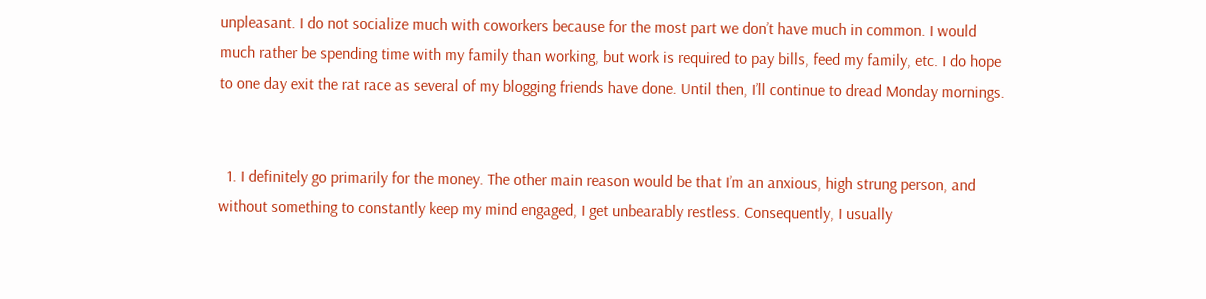unpleasant. I do not socialize much with coworkers because for the most part we don’t have much in common. I would much rather be spending time with my family than working, but work is required to pay bills, feed my family, etc. I do hope to one day exit the rat race as several of my blogging friends have done. Until then, I’ll continue to dread Monday mornings.


  1. I definitely go primarily for the money. The other main reason would be that I’m an anxious, high strung person, and without something to constantly keep my mind engaged, I get unbearably restless. Consequently, I usually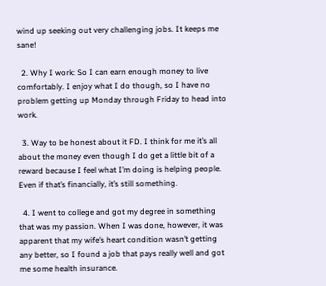wind up seeking out very challenging jobs. It keeps me sane!

  2. Why I work: So I can earn enough money to live comfortably. I enjoy what I do though, so I have no problem getting up Monday through Friday to head into work.

  3. Way to be honest about it FD. I think for me it’s all about the money even though I do get a little bit of a reward because I feel what I’m doing is helping people. Even if that’s financially, it’s still something.

  4. I went to college and got my degree in something that was my passion. When I was done, however, it was apparent that my wife’s heart condition wasn’t getting any better, so I found a job that pays really well and got me some health insurance.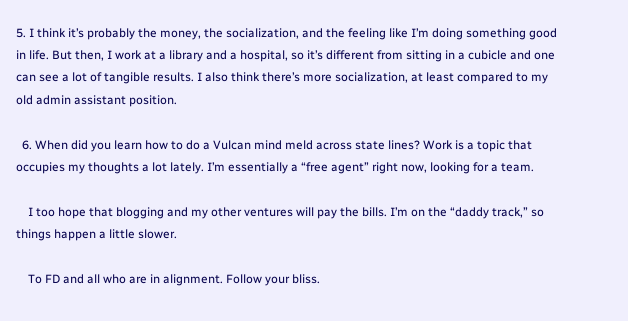5. I think it’s probably the money, the socialization, and the feeling like I’m doing something good in life. But then, I work at a library and a hospital, so it’s different from sitting in a cubicle and one can see a lot of tangible results. I also think there’s more socialization, at least compared to my old admin assistant position.

  6. When did you learn how to do a Vulcan mind meld across state lines? Work is a topic that occupies my thoughts a lot lately. I’m essentially a “free agent” right now, looking for a team.

    I too hope that blogging and my other ventures will pay the bills. I’m on the “daddy track,” so things happen a little slower.

    To FD and all who are in alignment. Follow your bliss.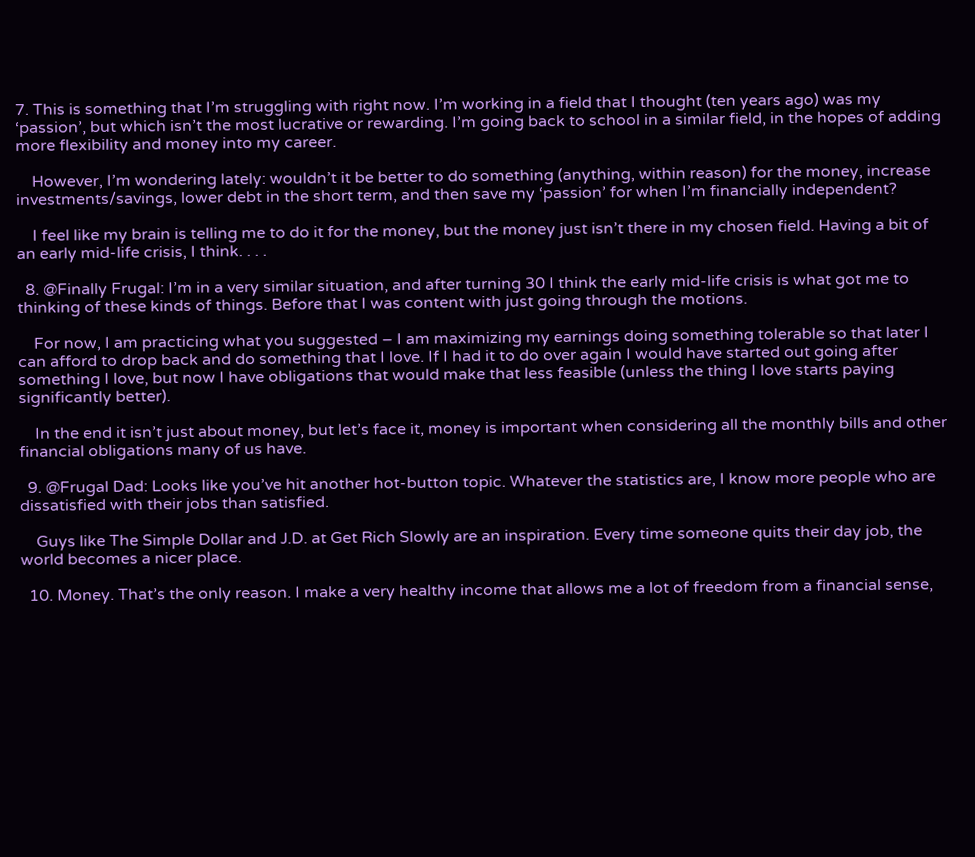7. This is something that I’m struggling with right now. I’m working in a field that I thought (ten years ago) was my ‘passion’, but which isn’t the most lucrative or rewarding. I’m going back to school in a similar field, in the hopes of adding more flexibility and money into my career.

    However, I’m wondering lately: wouldn’t it be better to do something (anything, within reason) for the money, increase investments/savings, lower debt in the short term, and then save my ‘passion’ for when I’m financially independent?

    I feel like my brain is telling me to do it for the money, but the money just isn’t there in my chosen field. Having a bit of an early mid-life crisis, I think. . . .

  8. @Finally Frugal: I’m in a very similar situation, and after turning 30 I think the early mid-life crisis is what got me to thinking of these kinds of things. Before that I was content with just going through the motions.

    For now, I am practicing what you suggested – I am maximizing my earnings doing something tolerable so that later I can afford to drop back and do something that I love. If I had it to do over again I would have started out going after something I love, but now I have obligations that would make that less feasible (unless the thing I love starts paying significantly better).

    In the end it isn’t just about money, but let’s face it, money is important when considering all the monthly bills and other financial obligations many of us have.

  9. @Frugal Dad: Looks like you’ve hit another hot-button topic. Whatever the statistics are, I know more people who are dissatisfied with their jobs than satisfied.

    Guys like The Simple Dollar and J.D. at Get Rich Slowly are an inspiration. Every time someone quits their day job, the world becomes a nicer place.

  10. Money. That’s the only reason. I make a very healthy income that allows me a lot of freedom from a financial sense,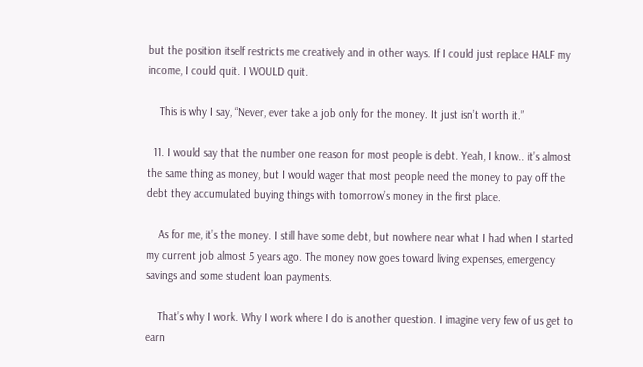but the position itself restricts me creatively and in other ways. If I could just replace HALF my income, I could quit. I WOULD quit.

    This is why I say, “Never, ever take a job only for the money. It just isn’t worth it.”

  11. I would say that the number one reason for most people is debt. Yeah, I know.. it’s almost the same thing as money, but I would wager that most people need the money to pay off the debt they accumulated buying things with tomorrow’s money in the first place.

    As for me, it’s the money. I still have some debt, but nowhere near what I had when I started my current job almost 5 years ago. The money now goes toward living expenses, emergency savings and some student loan payments.

    That’s why I work. Why I work where I do is another question. I imagine very few of us get to earn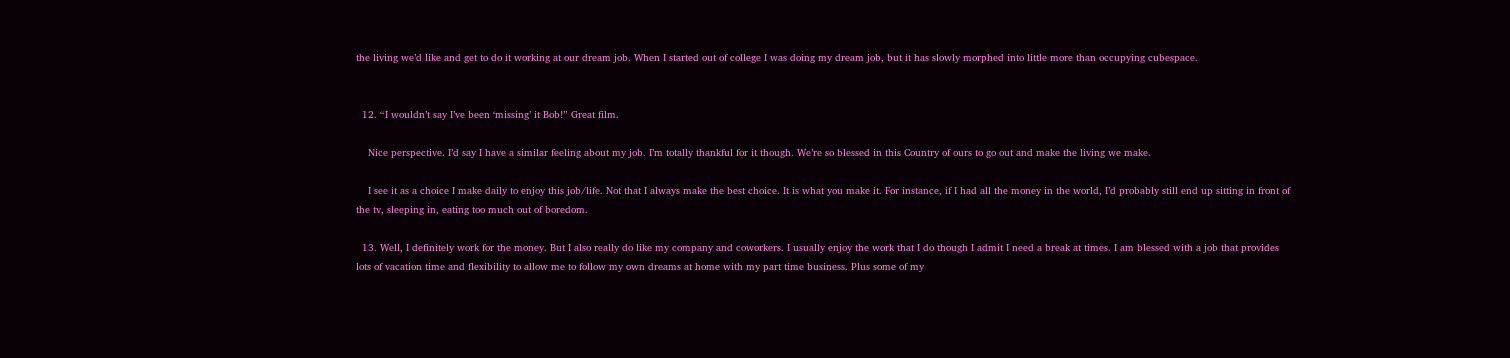the living we’d like and get to do it working at our dream job. When I started out of college I was doing my dream job, but it has slowly morphed into little more than occupying cubespace.


  12. “I wouldn’t say I’ve been ‘missing’ it Bob!” Great film.

    Nice perspective. I’d say I have a similar feeling about my job. I’m totally thankful for it though. We’re so blessed in this Country of ours to go out and make the living we make.

    I see it as a choice I make daily to enjoy this job/life. Not that I always make the best choice. It is what you make it. For instance, if I had all the money in the world, I’d probably still end up sitting in front of the tv, sleeping in, eating too much out of boredom.

  13. Well, I definitely work for the money. But I also really do like my company and coworkers. I usually enjoy the work that I do though I admit I need a break at times. I am blessed with a job that provides lots of vacation time and flexibility to allow me to follow my own dreams at home with my part time business. Plus some of my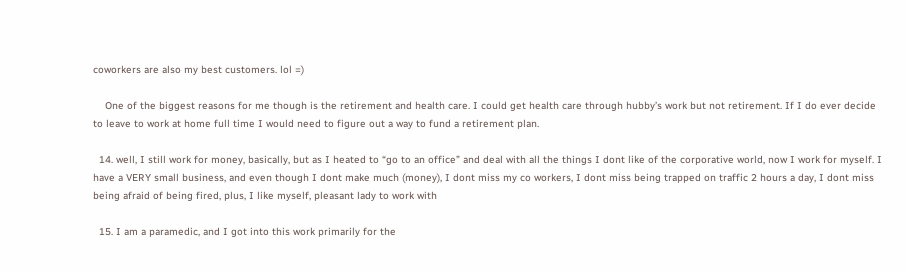coworkers are also my best customers. lol =)

    One of the biggest reasons for me though is the retirement and health care. I could get health care through hubby’s work but not retirement. If I do ever decide to leave to work at home full time I would need to figure out a way to fund a retirement plan.

  14. well, I still work for money, basically, but as I heated to “go to an office” and deal with all the things I dont like of the corporative world, now I work for myself. I have a VERY small business, and even though I dont make much (money), I dont miss my co workers, I dont miss being trapped on traffic 2 hours a day, I dont miss being afraid of being fired, plus, I like myself, pleasant lady to work with

  15. I am a paramedic, and I got into this work primarily for the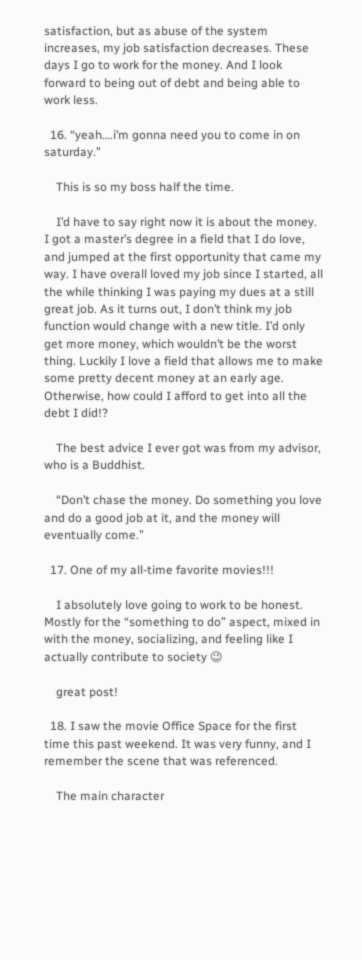satisfaction, but as abuse of the system increases, my job satisfaction decreases. These days I go to work for the money. And I look forward to being out of debt and being able to work less.

  16. “yeah….i’m gonna need you to come in on saturday.”

    This is so my boss half the time.

    I’d have to say right now it is about the money. I got a master’s degree in a field that I do love, and jumped at the first opportunity that came my way. I have overall loved my job since I started, all the while thinking I was paying my dues at a still great job. As it turns out, I don’t think my job function would change with a new title. I’d only get more money, which wouldn’t be the worst thing. Luckily I love a field that allows me to make some pretty decent money at an early age. Otherwise, how could I afford to get into all the debt I did!?

    The best advice I ever got was from my advisor, who is a Buddhist.

    “Don’t chase the money. Do something you love and do a good job at it, and the money will eventually come.”

  17. One of my all-time favorite movies!!!

    I absolutely love going to work to be honest. Mostly for the “something to do” aspect, mixed in with the money, socializing, and feeling like I actually contribute to society 😉

    great post!

  18. I saw the movie Office Space for the first time this past weekend. It was very funny, and I remember the scene that was referenced.

    The main character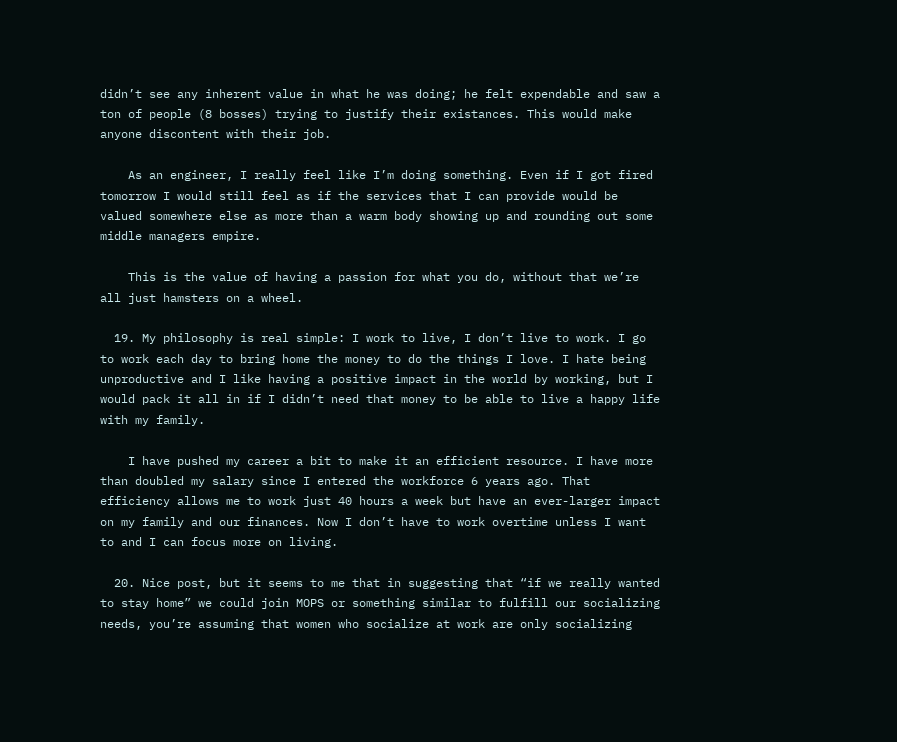didn’t see any inherent value in what he was doing; he felt expendable and saw a ton of people (8 bosses) trying to justify their existances. This would make anyone discontent with their job.

    As an engineer, I really feel like I’m doing something. Even if I got fired tomorrow I would still feel as if the services that I can provide would be valued somewhere else as more than a warm body showing up and rounding out some middle managers empire.

    This is the value of having a passion for what you do, without that we’re all just hamsters on a wheel.

  19. My philosophy is real simple: I work to live, I don’t live to work. I go to work each day to bring home the money to do the things I love. I hate being unproductive and I like having a positive impact in the world by working, but I would pack it all in if I didn’t need that money to be able to live a happy life with my family.

    I have pushed my career a bit to make it an efficient resource. I have more than doubled my salary since I entered the workforce 6 years ago. That efficiency allows me to work just 40 hours a week but have an ever-larger impact on my family and our finances. Now I don’t have to work overtime unless I want to and I can focus more on living.

  20. Nice post, but it seems to me that in suggesting that “if we really wanted to stay home” we could join MOPS or something similar to fulfill our socializing needs, you’re assuming that women who socialize at work are only socializing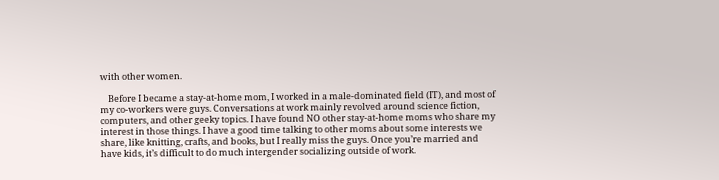with other women.

    Before I became a stay-at-home mom, I worked in a male-dominated field (IT), and most of my co-workers were guys. Conversations at work mainly revolved around science fiction, computers, and other geeky topics. I have found NO other stay-at-home moms who share my interest in those things. I have a good time talking to other moms about some interests we share, like knitting, crafts, and books, but I really miss the guys. Once you’re married and have kids, it’s difficult to do much intergender socializing outside of work.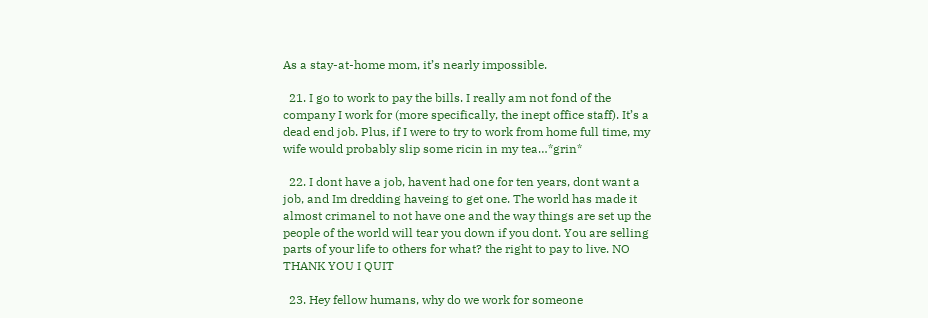As a stay-at-home mom, it’s nearly impossible.

  21. I go to work to pay the bills. I really am not fond of the company I work for (more specifically, the inept office staff). It’s a dead end job. Plus, if I were to try to work from home full time, my wife would probably slip some ricin in my tea…*grin*

  22. I dont have a job, havent had one for ten years, dont want a job, and Im dredding haveing to get one. The world has made it almost crimanel to not have one and the way things are set up the people of the world will tear you down if you dont. You are selling parts of your life to others for what? the right to pay to live. NO THANK YOU I QUIT

  23. Hey fellow humans, why do we work for someone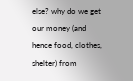else? why do we get our money (and hence food, clothes, shelter) from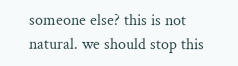someone else? this is not natural. we should stop this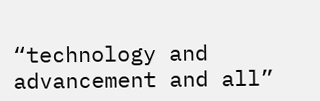“technology and advancement and all”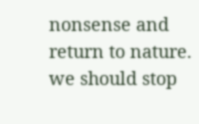nonsense and return to nature. we should stop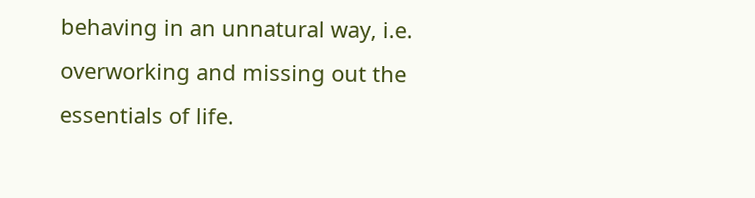behaving in an unnatural way, i.e. overworking and missing out the essentials of life.